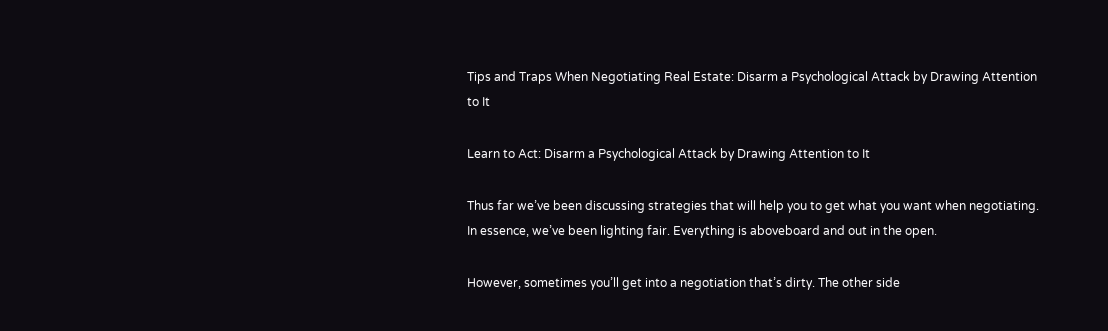Tips and Traps When Negotiating Real Estate: Disarm a Psychological Attack by Drawing Attention to It

Learn to Act: Disarm a Psychological Attack by Drawing Attention to It

Thus far we’ve been discussing strategies that will help you to get what you want when negotiating. In essence, we’ve been lighting fair. Everything is aboveboard and out in the open.

However, sometimes you’ll get into a negotiation that’s dirty. The other side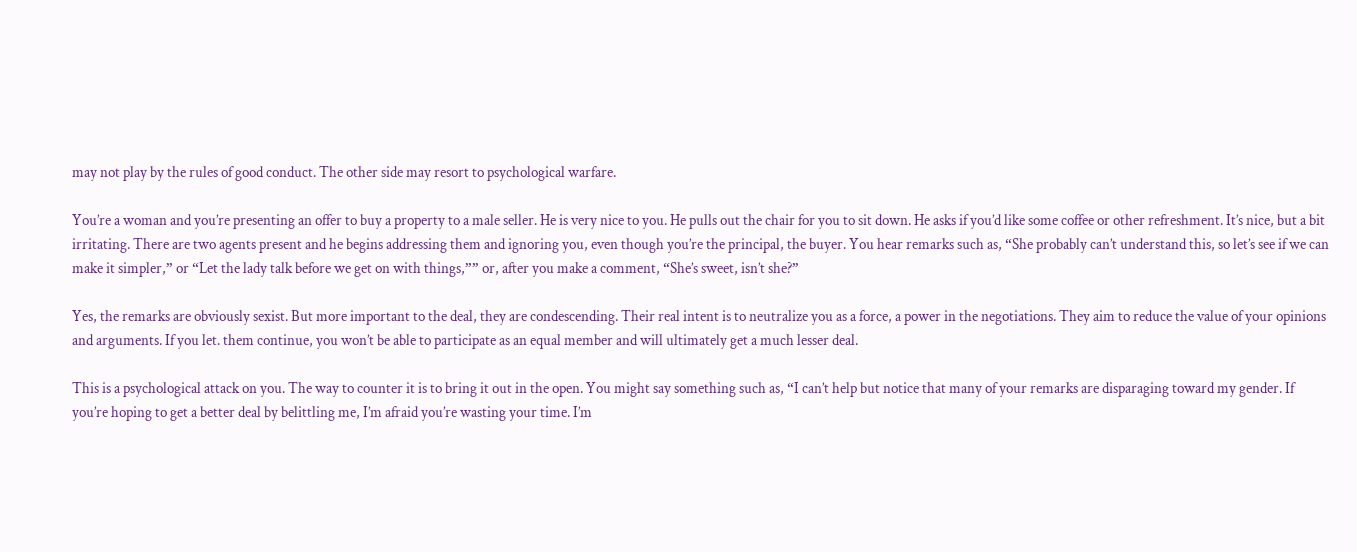may not play by the rules of good conduct. The other side may resort to psychological warfare.

You’re a woman and you’re presenting an offer to buy a property to a male seller. He is very nice to you. He pulls out the chair for you to sit down. He asks if you’d like some coffee or other refreshment. It’s nice, but a bit irritating. There are two agents present and he begins addressing them and ignoring you, even though you’re the principal, the buyer. You hear remarks such as, “She probably can’t understand this, so let’s see if we can make it simpler,” or “Let the lady talk before we get on with things,”” or, after you make a comment, “She’s sweet, isn’t she?”

Yes, the remarks are obviously sexist. But more important to the deal, they are condescending. Their real intent is to neutralize you as a force, a power in the negotiations. They aim to reduce the value of your opinions and arguments. If you let. them continue, you won’t be able to participate as an equal member and will ultimately get a much lesser deal.

This is a psychological attack on you. The way to counter it is to bring it out in the open. You might say something such as, “I can’t help but notice that many of your remarks are disparaging toward my gender. If you’re hoping to get a better deal by belittling me, I’m afraid you’re wasting your time. I’m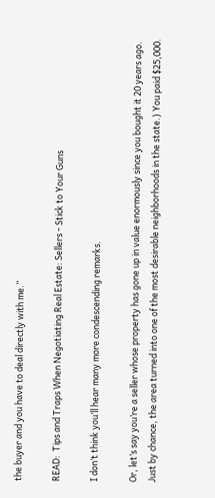the buyer and you have to deal directly with me.”

READ:  Tips and Traps When Negotiating Real Estate: Sellers - Stick to Your Guns

I don’t think you’ll hear many more condescending remarks.

Or, let’s say you’re a seller whose property has gone up in value enormously since you bought it 20 years ago. Just by chance, the area turned into one of the most desirable neighborhoods in the state.) You paid $25,000.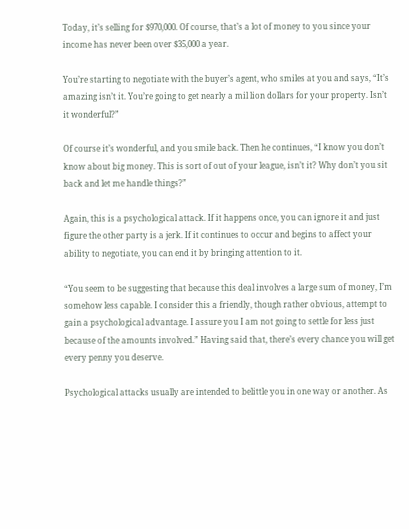Today, it’s selling for $970,000. Of course, that’s a lot of money to you since your income has never been over $35,000 a year.

You’re starting to negotiate with the buyer’s agent, who smiles at you and says, “It’s amazing isn’t it. You’re going to get nearly a mil lion dollars for your property. Isn’t it wonderful?”

Of course it’s wonderful, and you smile back. Then he continues, “I know you don’t know about big money. This is sort of out of your league, isn’t it? Why don’t you sit back and let me handle things?”

Again, this is a psychological attack. If it happens once, you can ignore it and just figure the other party is a jerk. If it continues to occur and begins to affect your ability to negotiate, you can end it by bringing attention to it.

“You seem to be suggesting that because this deal involves a large sum of money, I’m somehow less capable. I consider this a friendly, though rather obvious, attempt to gain a psychological advantage. I assure you I am not going to settle for less just because of the amounts involved.” Having said that, there’s every chance you will get every penny you deserve.

Psychological attacks usually are intended to belittle you in one way or another. As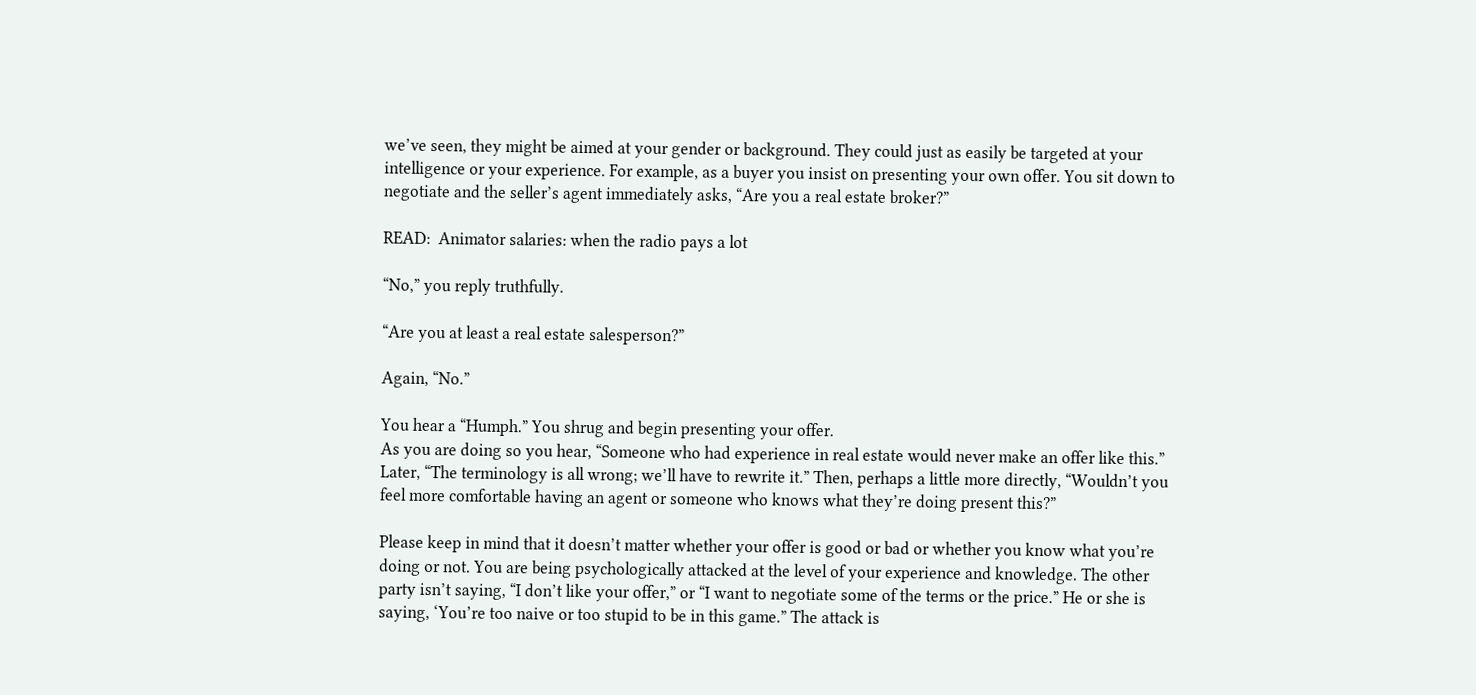we’ve seen, they might be aimed at your gender or background. They could just as easily be targeted at your intelligence or your experience. For example, as a buyer you insist on presenting your own offer. You sit down to negotiate and the seller’s agent immediately asks, “Are you a real estate broker?”

READ:  Animator salaries: when the radio pays a lot

“No,” you reply truthfully.

“Are you at least a real estate salesperson?”

Again, “No.”

You hear a “Humph.” You shrug and begin presenting your offer.
As you are doing so you hear, “Someone who had experience in real estate would never make an offer like this.” Later, “The terminology is all wrong; we’ll have to rewrite it.” Then, perhaps a little more directly, “Wouldn’t you feel more comfortable having an agent or someone who knows what they’re doing present this?”

Please keep in mind that it doesn’t matter whether your offer is good or bad or whether you know what you’re doing or not. You are being psychologically attacked at the level of your experience and knowledge. The other party isn’t saying, “I don’t like your offer,” or “I want to negotiate some of the terms or the price.” He or she is saying, ‘You’re too naive or too stupid to be in this game.” The attack is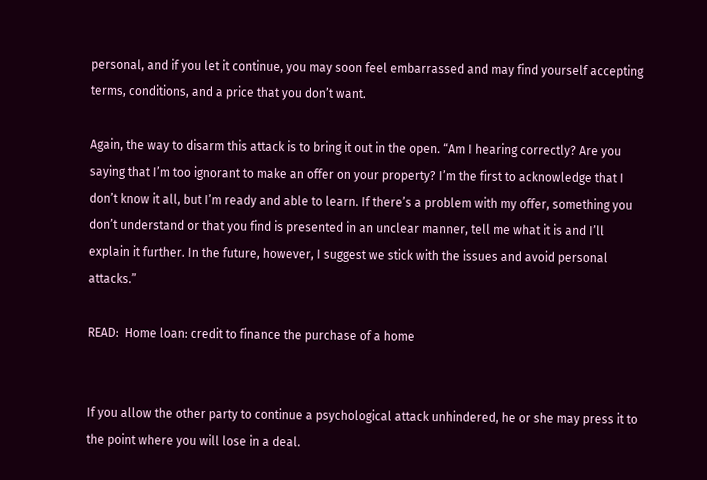personal, and if you let it continue, you may soon feel embarrassed and may find yourself accepting terms, conditions, and a price that you don’t want.

Again, the way to disarm this attack is to bring it out in the open. “Am I hearing correctly? Are you saying that I’m too ignorant to make an offer on your property? I’m the first to acknowledge that I don’t know it all, but I’m ready and able to learn. If there’s a problem with my offer, something you don’t understand or that you find is presented in an unclear manner, tell me what it is and I’ll explain it further. In the future, however, I suggest we stick with the issues and avoid personal attacks.”

READ:  Home loan: credit to finance the purchase of a home


If you allow the other party to continue a psychological attack unhindered, he or she may press it to the point where you will lose in a deal.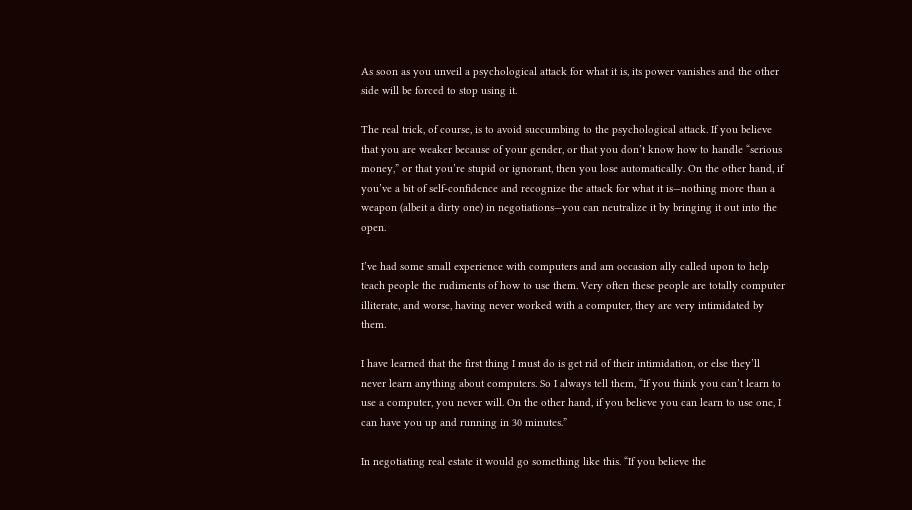As soon as you unveil a psychological attack for what it is, its power vanishes and the other side will be forced to stop using it.

The real trick, of course, is to avoid succumbing to the psychological attack. If you believe that you are weaker because of your gender, or that you don’t know how to handle “serious money,” or that you’re stupid or ignorant, then you lose automatically. On the other hand, if you’ve a bit of self-confidence and recognize the attack for what it is—nothing more than a weapon (albeit a dirty one) in negotiations—you can neutralize it by bringing it out into the open.

I’ve had some small experience with computers and am occasion ally called upon to help teach people the rudiments of how to use them. Very often these people are totally computer illiterate, and worse, having never worked with a computer, they are very intimidated by them.

I have learned that the first thing I must do is get rid of their intimidation, or else they’ll never learn anything about computers. So I always tell them, “If you think you can’t learn to use a computer, you never will. On the other hand, if you believe you can learn to use one, I can have you up and running in 30 minutes.”

In negotiating real estate it would go something like this. “If you believe the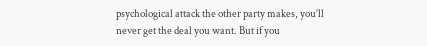psychological attack the other party makes, you’ll never get the deal you want. But if you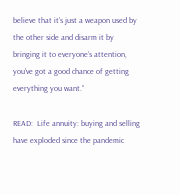believe that it’s just a weapon used by the other side and disarm it by bringing it to everyone’s attention, you’ve got a good chance of getting everything you want.”

READ:  Life annuity: buying and selling have exploded since the pandemic